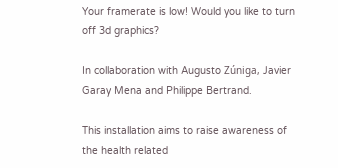Your framerate is low! Would you like to turn off 3d graphics?

In collaboration with Augusto Zúniga, Javier Garay Mena and Philippe Bertrand.

This installation aims to raise awareness of  the health related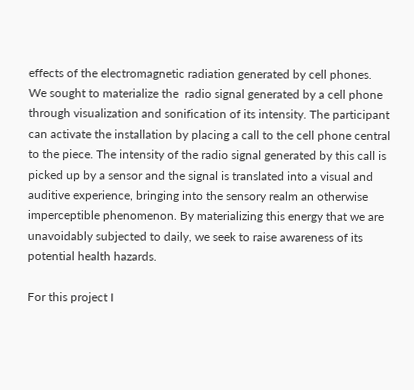effects of the electromagnetic radiation generated by cell phones. We sought to materialize the  radio signal generated by a cell phone through visualization and sonification of its intensity. The participant can activate the installation by placing a call to the cell phone central to the piece. The intensity of the radio signal generated by this call is picked up by a sensor and the signal is translated into a visual and auditive experience, bringing into the sensory realm an otherwise imperceptible phenomenon. By materializing this energy that we are unavoidably subjected to daily, we seek to raise awareness of its potential health hazards.

For this project I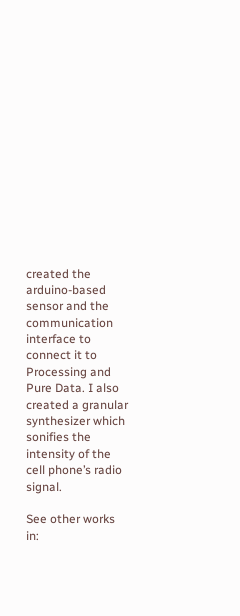created the arduino-based sensor and the communication interface to connect it to Processing and Pure Data. I also created a granular synthesizer which sonifies the intensity of the cell phone’s radio signal.

See other works in: